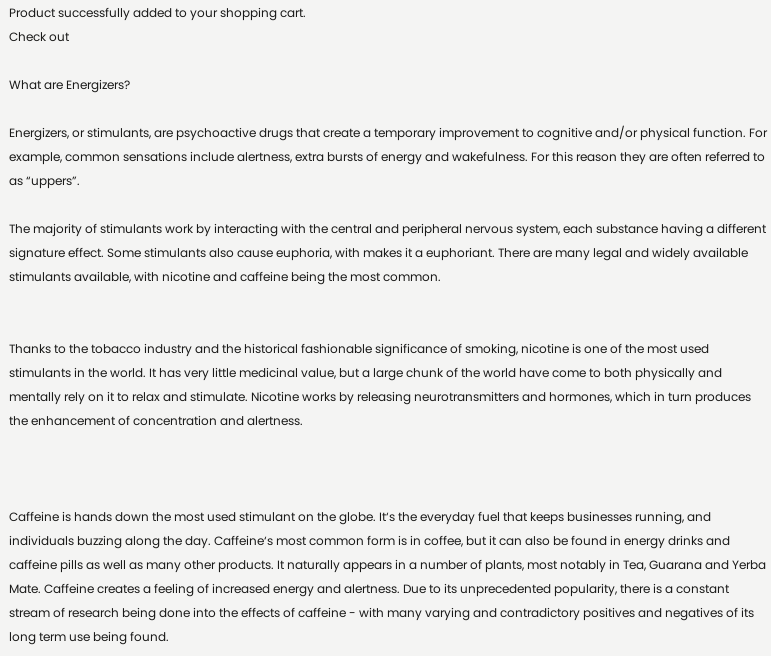Product successfully added to your shopping cart.
Check out

What are Energizers?

Energizers, or stimulants, are psychoactive drugs that create a temporary improvement to cognitive and/or physical function. For example, common sensations include alertness, extra bursts of energy and wakefulness. For this reason they are often referred to as “uppers”.

The majority of stimulants work by interacting with the central and peripheral nervous system, each substance having a different signature effect. Some stimulants also cause euphoria, with makes it a euphoriant. There are many legal and widely available stimulants available, with nicotine and caffeine being the most common.


Thanks to the tobacco industry and the historical fashionable significance of smoking, nicotine is one of the most used stimulants in the world. It has very little medicinal value, but a large chunk of the world have come to both physically and mentally rely on it to relax and stimulate. Nicotine works by releasing neurotransmitters and hormones, which in turn produces the enhancement of concentration and alertness.



Caffeine is hands down the most used stimulant on the globe. It‘s the everyday fuel that keeps businesses running, and individuals buzzing along the day. Caffeine‘s most common form is in coffee, but it can also be found in energy drinks and caffeine pills as well as many other products. It naturally appears in a number of plants, most notably in Tea, Guarana and Yerba Mate. Caffeine creates a feeling of increased energy and alertness. Due to its unprecedented popularity, there is a constant stream of research being done into the effects of caffeine - with many varying and contradictory positives and negatives of its long term use being found.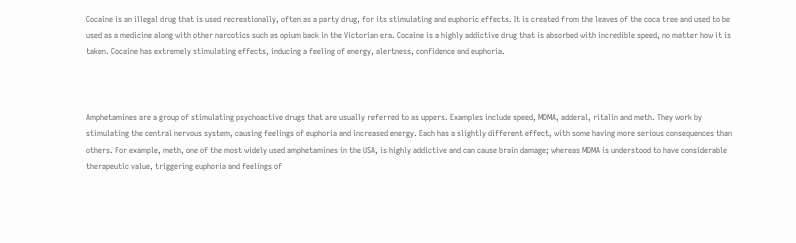Cocaine is an illegal drug that is used recreationally, often as a party drug, for its stimulating and euphoric effects. It is created from the leaves of the coca tree and used to be used as a medicine along with other narcotics such as opium back in the Victorian era. Cocaine is a highly addictive drug that is absorbed with incredible speed, no matter how it is taken. Cocaine has extremely stimulating effects, inducing a feeling of energy, alertness, confidence and euphoria.



Amphetamines are a group of stimulating psychoactive drugs that are usually referred to as uppers. Examples include speed, MDMA, adderal, ritalin and meth. They work by stimulating the central nervous system, causing feelings of euphoria and increased energy. Each has a slightly different effect, with some having more serious consequences than others. For example, meth, one of the most widely used amphetamines in the USA, is highly addictive and can cause brain damage; whereas MDMA is understood to have considerable therapeutic value, triggering euphoria and feelings of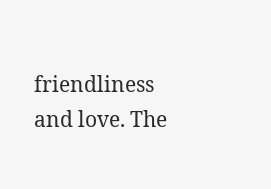friendliness and love. The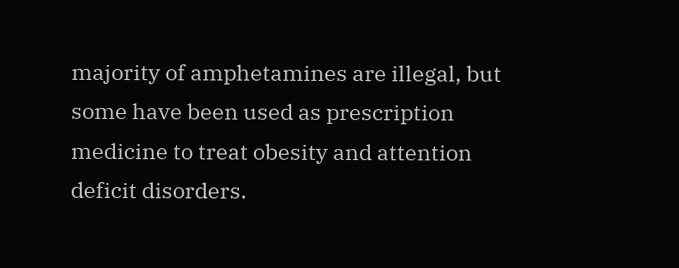majority of amphetamines are illegal, but some have been used as prescription medicine to treat obesity and attention deficit disorders.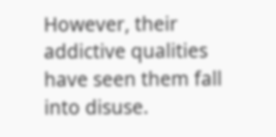However, their addictive qualities have seen them fall into disuse.